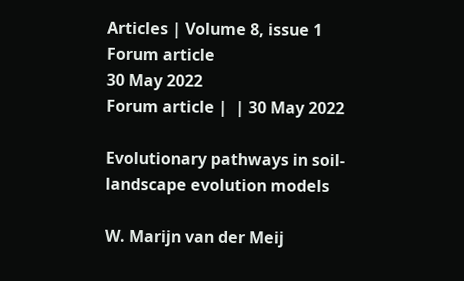Articles | Volume 8, issue 1
Forum article
30 May 2022
Forum article |  | 30 May 2022

Evolutionary pathways in soil-landscape evolution models

W. Marijn van der Meij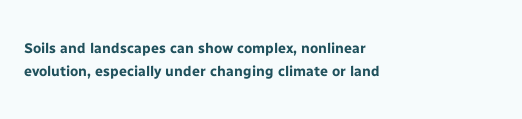Soils and landscapes can show complex, nonlinear evolution, especially under changing climate or land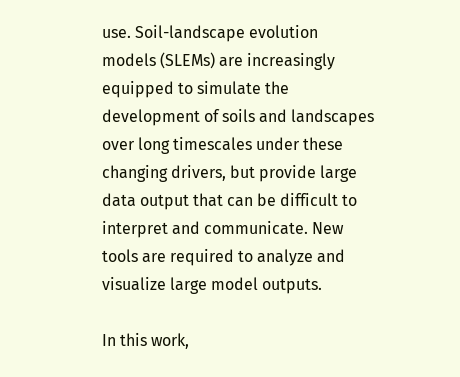use. Soil-landscape evolution models (SLEMs) are increasingly equipped to simulate the development of soils and landscapes over long timescales under these changing drivers, but provide large data output that can be difficult to interpret and communicate. New tools are required to analyze and visualize large model outputs.

In this work,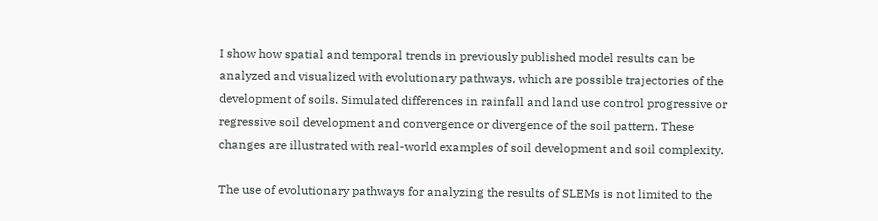I show how spatial and temporal trends in previously published model results can be analyzed and visualized with evolutionary pathways, which are possible trajectories of the development of soils. Simulated differences in rainfall and land use control progressive or regressive soil development and convergence or divergence of the soil pattern. These changes are illustrated with real-world examples of soil development and soil complexity.

The use of evolutionary pathways for analyzing the results of SLEMs is not limited to the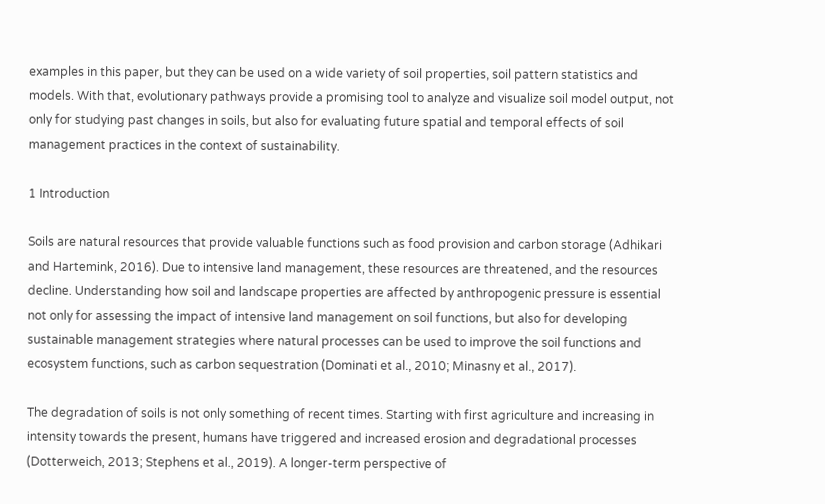examples in this paper, but they can be used on a wide variety of soil properties, soil pattern statistics and models. With that, evolutionary pathways provide a promising tool to analyze and visualize soil model output, not only for studying past changes in soils, but also for evaluating future spatial and temporal effects of soil management practices in the context of sustainability.

1 Introduction

Soils are natural resources that provide valuable functions such as food provision and carbon storage (Adhikari and Hartemink, 2016). Due to intensive land management, these resources are threatened, and the resources decline. Understanding how soil and landscape properties are affected by anthropogenic pressure is essential not only for assessing the impact of intensive land management on soil functions, but also for developing sustainable management strategies where natural processes can be used to improve the soil functions and ecosystem functions, such as carbon sequestration (Dominati et al., 2010; Minasny et al., 2017).

The degradation of soils is not only something of recent times. Starting with first agriculture and increasing in intensity towards the present, humans have triggered and increased erosion and degradational processes (Dotterweich, 2013; Stephens et al., 2019). A longer-term perspective of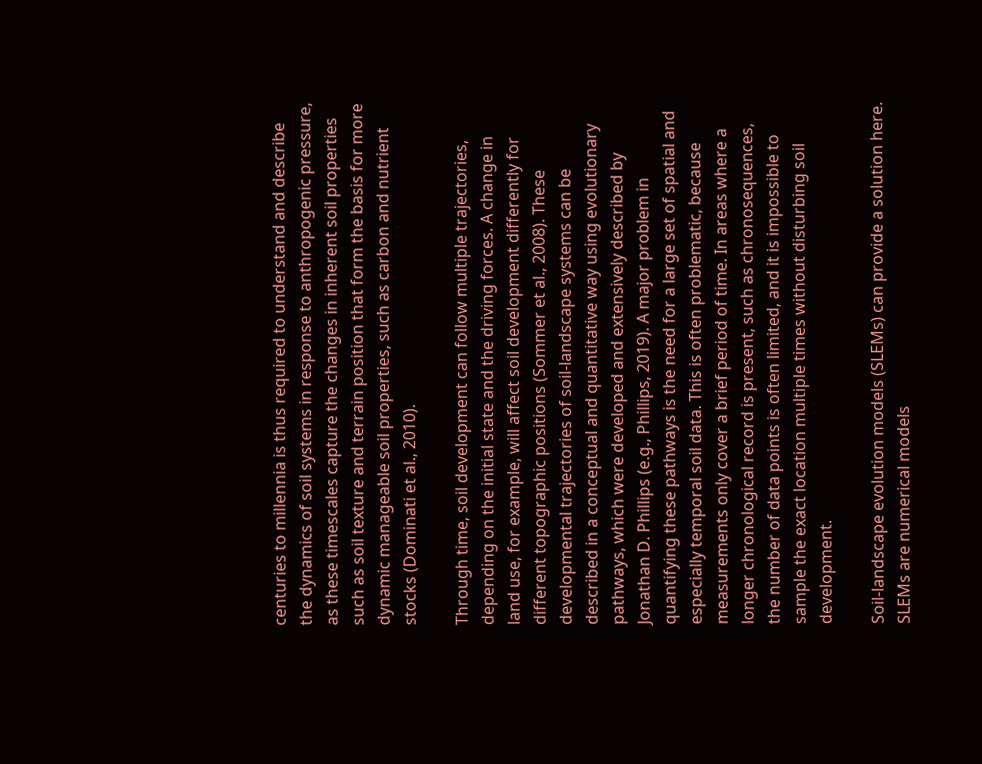centuries to millennia is thus required to understand and describe the dynamics of soil systems in response to anthropogenic pressure, as these timescales capture the changes in inherent soil properties such as soil texture and terrain position that form the basis for more dynamic manageable soil properties, such as carbon and nutrient stocks (Dominati et al., 2010).

Through time, soil development can follow multiple trajectories, depending on the initial state and the driving forces. A change in land use, for example, will affect soil development differently for different topographic positions (Sommer et al., 2008). These developmental trajectories of soil-landscape systems can be described in a conceptual and quantitative way using evolutionary pathways, which were developed and extensively described by Jonathan D. Phillips (e.g., Phillips, 2019). A major problem in quantifying these pathways is the need for a large set of spatial and especially temporal soil data. This is often problematic, because measurements only cover a brief period of time. In areas where a longer chronological record is present, such as chronosequences, the number of data points is often limited, and it is impossible to sample the exact location multiple times without disturbing soil development.

Soil-landscape evolution models (SLEMs) can provide a solution here. SLEMs are numerical models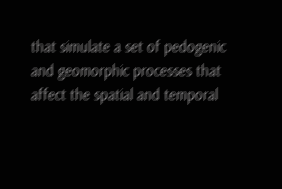that simulate a set of pedogenic and geomorphic processes that affect the spatial and temporal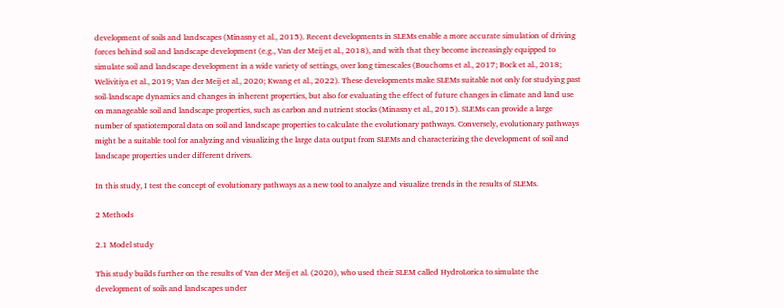development of soils and landscapes (Minasny et al., 2015). Recent developments in SLEMs enable a more accurate simulation of driving forces behind soil and landscape development (e.g., Van der Meij et al., 2018), and with that they become increasingly equipped to simulate soil and landscape development in a wide variety of settings, over long timescales (Bouchoms et al., 2017; Bock et al., 2018; Welivitiya et al., 2019; Van der Meij et al., 2020; Kwang et al., 2022). These developments make SLEMs suitable not only for studying past soil-landscape dynamics and changes in inherent properties, but also for evaluating the effect of future changes in climate and land use on manageable soil and landscape properties, such as carbon and nutrient stocks (Minasny et al., 2015). SLEMs can provide a large number of spatiotemporal data on soil and landscape properties to calculate the evolutionary pathways. Conversely, evolutionary pathways might be a suitable tool for analyzing and visualizing the large data output from SLEMs and characterizing the development of soil and landscape properties under different drivers.

In this study, I test the concept of evolutionary pathways as a new tool to analyze and visualize trends in the results of SLEMs.

2 Methods

2.1 Model study

This study builds further on the results of Van der Meij et al. (2020), who used their SLEM called HydroLorica to simulate the development of soils and landscapes under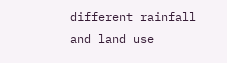different rainfall and land use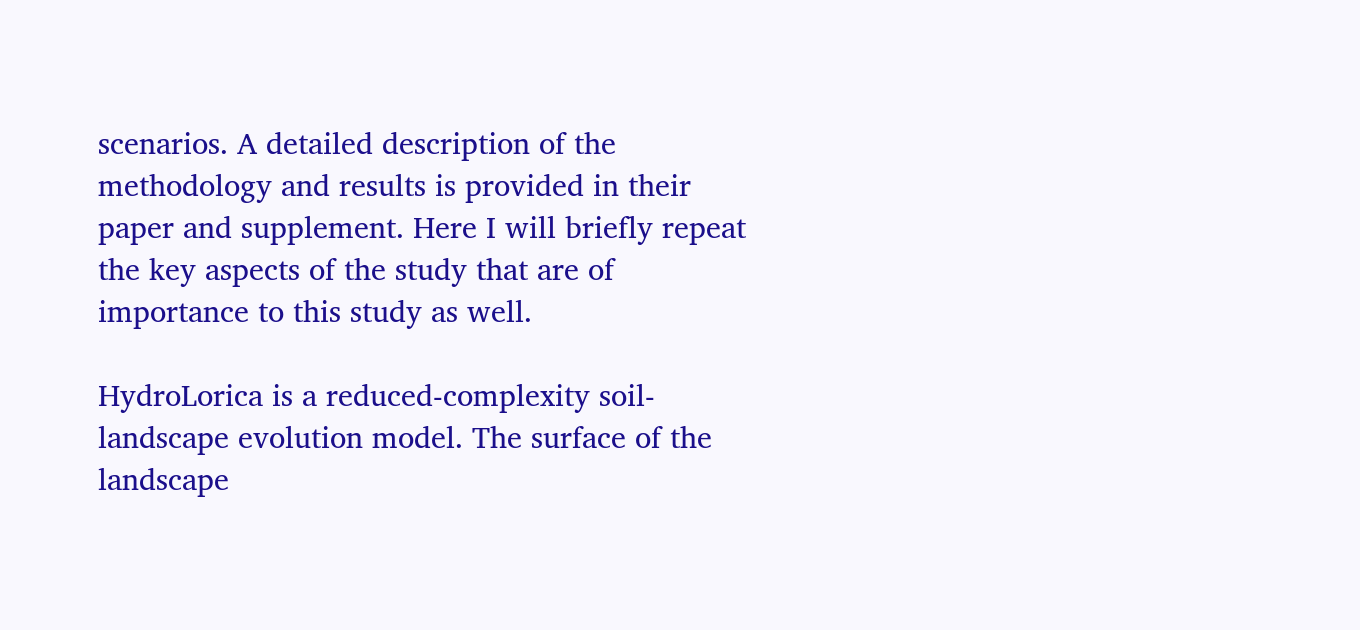scenarios. A detailed description of the methodology and results is provided in their paper and supplement. Here I will briefly repeat the key aspects of the study that are of importance to this study as well.

HydroLorica is a reduced-complexity soil-landscape evolution model. The surface of the landscape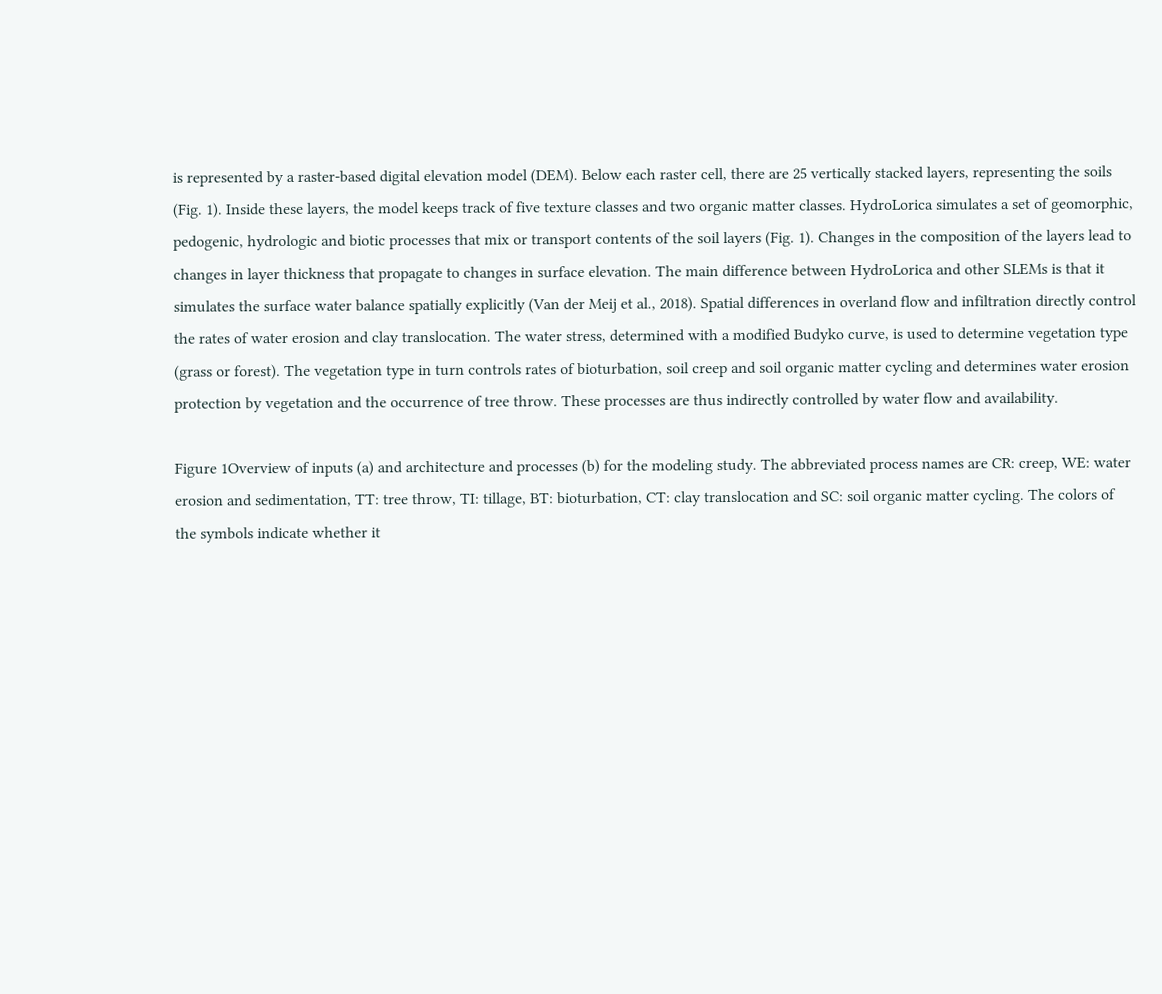is represented by a raster-based digital elevation model (DEM). Below each raster cell, there are 25 vertically stacked layers, representing the soils (Fig. 1). Inside these layers, the model keeps track of five texture classes and two organic matter classes. HydroLorica simulates a set of geomorphic, pedogenic, hydrologic and biotic processes that mix or transport contents of the soil layers (Fig. 1). Changes in the composition of the layers lead to changes in layer thickness that propagate to changes in surface elevation. The main difference between HydroLorica and other SLEMs is that it simulates the surface water balance spatially explicitly (Van der Meij et al., 2018). Spatial differences in overland flow and infiltration directly control the rates of water erosion and clay translocation. The water stress, determined with a modified Budyko curve, is used to determine vegetation type (grass or forest). The vegetation type in turn controls rates of bioturbation, soil creep and soil organic matter cycling and determines water erosion protection by vegetation and the occurrence of tree throw. These processes are thus indirectly controlled by water flow and availability.

Figure 1Overview of inputs (a) and architecture and processes (b) for the modeling study. The abbreviated process names are CR: creep, WE: water erosion and sedimentation, TT: tree throw, TI: tillage, BT: bioturbation, CT: clay translocation and SC: soil organic matter cycling. The colors of the symbols indicate whether it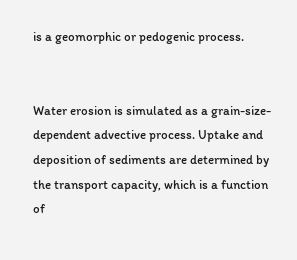is a geomorphic or pedogenic process.


Water erosion is simulated as a grain-size-dependent advective process. Uptake and deposition of sediments are determined by the transport capacity, which is a function of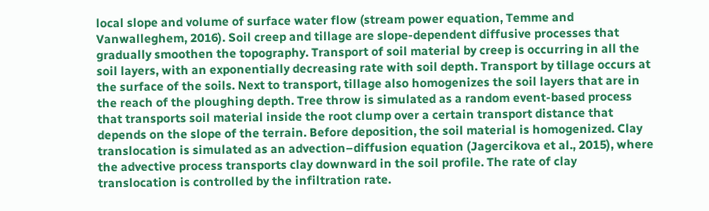local slope and volume of surface water flow (stream power equation, Temme and Vanwalleghem, 2016). Soil creep and tillage are slope-dependent diffusive processes that gradually smoothen the topography. Transport of soil material by creep is occurring in all the soil layers, with an exponentially decreasing rate with soil depth. Transport by tillage occurs at the surface of the soils. Next to transport, tillage also homogenizes the soil layers that are in the reach of the ploughing depth. Tree throw is simulated as a random event-based process that transports soil material inside the root clump over a certain transport distance that depends on the slope of the terrain. Before deposition, the soil material is homogenized. Clay translocation is simulated as an advection–diffusion equation (Jagercikova et al., 2015), where the advective process transports clay downward in the soil profile. The rate of clay translocation is controlled by the infiltration rate.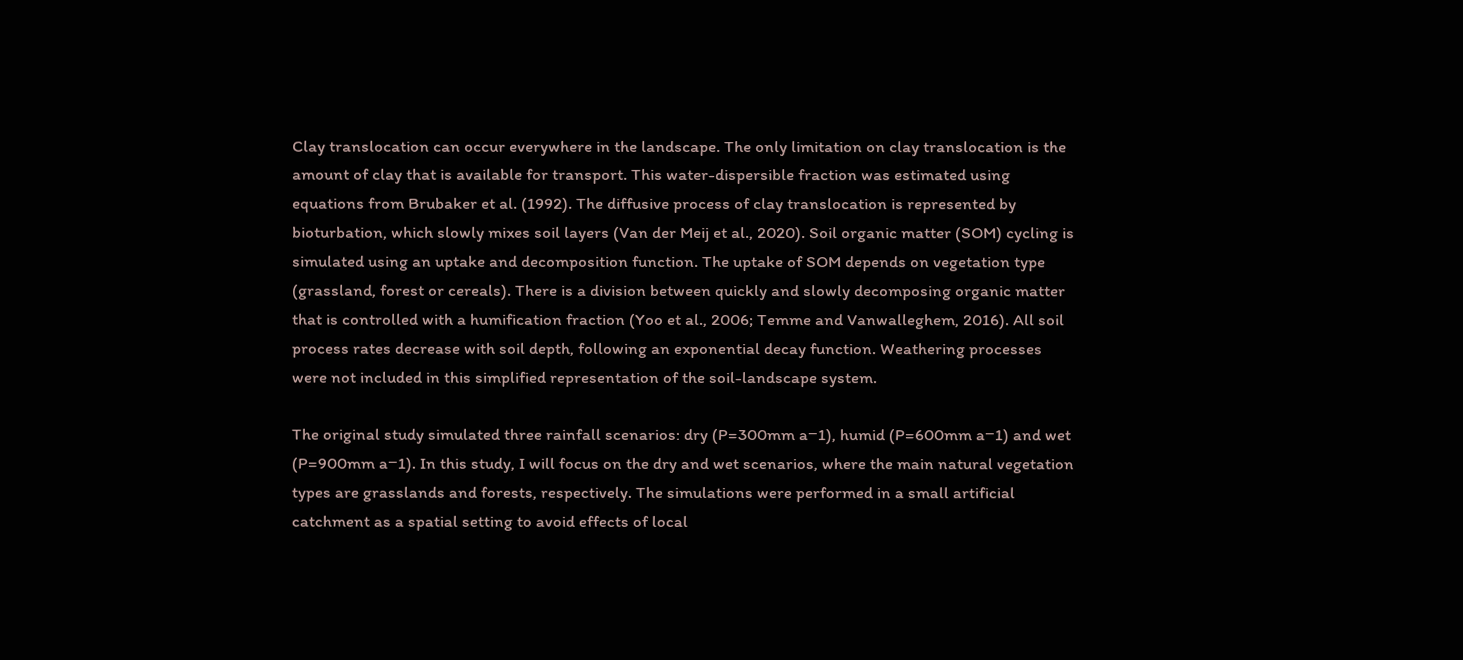Clay translocation can occur everywhere in the landscape. The only limitation on clay translocation is the amount of clay that is available for transport. This water-dispersible fraction was estimated using equations from Brubaker et al. (1992). The diffusive process of clay translocation is represented by bioturbation, which slowly mixes soil layers (Van der Meij et al., 2020). Soil organic matter (SOM) cycling is simulated using an uptake and decomposition function. The uptake of SOM depends on vegetation type (grassland, forest or cereals). There is a division between quickly and slowly decomposing organic matter that is controlled with a humification fraction (Yoo et al., 2006; Temme and Vanwalleghem, 2016). All soil process rates decrease with soil depth, following an exponential decay function. Weathering processes were not included in this simplified representation of the soil-landscape system.

The original study simulated three rainfall scenarios: dry (P=300mm a−1), humid (P=600mm a−1) and wet (P=900mm a−1). In this study, I will focus on the dry and wet scenarios, where the main natural vegetation types are grasslands and forests, respectively. The simulations were performed in a small artificial catchment as a spatial setting to avoid effects of local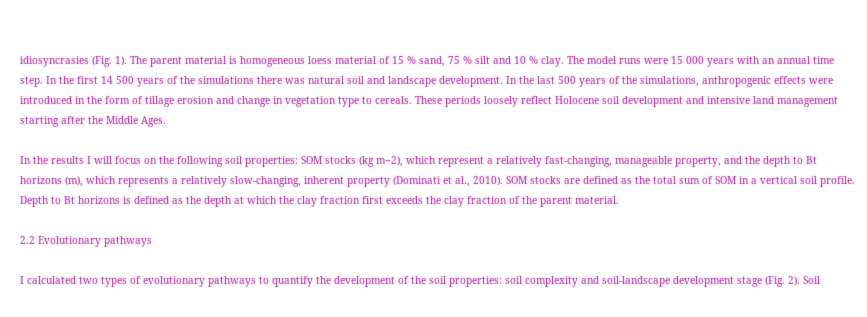idiosyncrasies (Fig. 1). The parent material is homogeneous loess material of 15 % sand, 75 % silt and 10 % clay. The model runs were 15 000 years with an annual time step. In the first 14 500 years of the simulations there was natural soil and landscape development. In the last 500 years of the simulations, anthropogenic effects were introduced in the form of tillage erosion and change in vegetation type to cereals. These periods loosely reflect Holocene soil development and intensive land management starting after the Middle Ages.

In the results I will focus on the following soil properties: SOM stocks (kg m−2), which represent a relatively fast-changing, manageable property, and the depth to Bt horizons (m), which represents a relatively slow-changing, inherent property (Dominati et al., 2010). SOM stocks are defined as the total sum of SOM in a vertical soil profile. Depth to Bt horizons is defined as the depth at which the clay fraction first exceeds the clay fraction of the parent material.

2.2 Evolutionary pathways

I calculated two types of evolutionary pathways to quantify the development of the soil properties: soil complexity and soil-landscape development stage (Fig. 2). Soil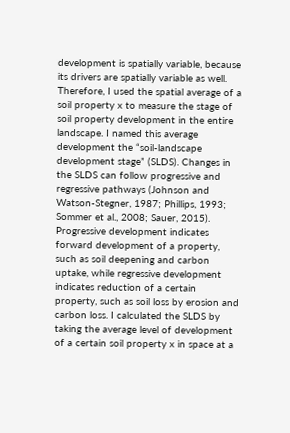development is spatially variable, because its drivers are spatially variable as well. Therefore, I used the spatial average of a soil property x to measure the stage of soil property development in the entire landscape. I named this average development the “soil-landscape development stage” (SLDS). Changes in the SLDS can follow progressive and regressive pathways (Johnson and Watson-Stegner, 1987; Phillips, 1993; Sommer et al., 2008; Sauer, 2015). Progressive development indicates forward development of a property, such as soil deepening and carbon uptake, while regressive development indicates reduction of a certain property, such as soil loss by erosion and carbon loss. I calculated the SLDS by taking the average level of development of a certain soil property x in space at a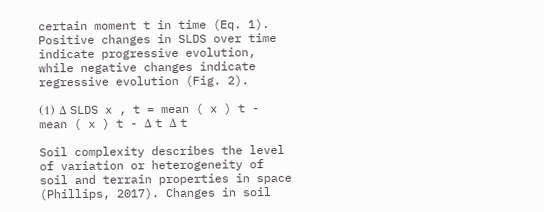certain moment t in time (Eq. 1). Positive changes in SLDS over time indicate progressive evolution, while negative changes indicate regressive evolution (Fig. 2).

(1) Δ SLDS x , t = mean ( x ) t - mean ( x ) t - Δ t Δ t

Soil complexity describes the level of variation or heterogeneity of soil and terrain properties in space (Phillips, 2017). Changes in soil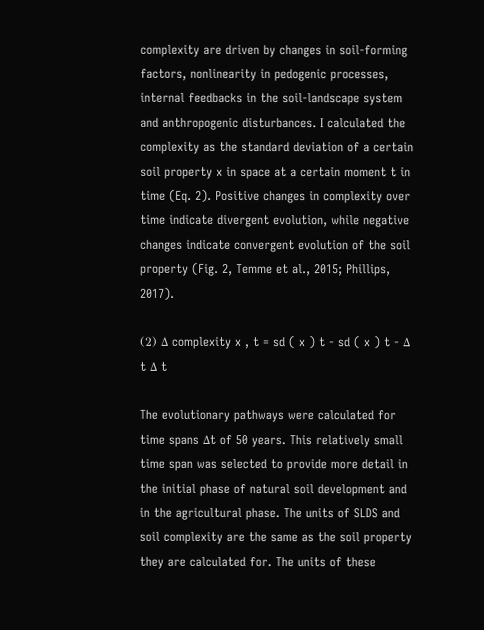complexity are driven by changes in soil-forming factors, nonlinearity in pedogenic processes, internal feedbacks in the soil-landscape system and anthropogenic disturbances. I calculated the complexity as the standard deviation of a certain soil property x in space at a certain moment t in time (Eq. 2). Positive changes in complexity over time indicate divergent evolution, while negative changes indicate convergent evolution of the soil property (Fig. 2, Temme et al., 2015; Phillips, 2017).

(2) Δ complexity x , t = sd ( x ) t - sd ( x ) t - Δ t Δ t

The evolutionary pathways were calculated for time spans Δt of 50 years. This relatively small time span was selected to provide more detail in the initial phase of natural soil development and in the agricultural phase. The units of SLDS and soil complexity are the same as the soil property they are calculated for. The units of these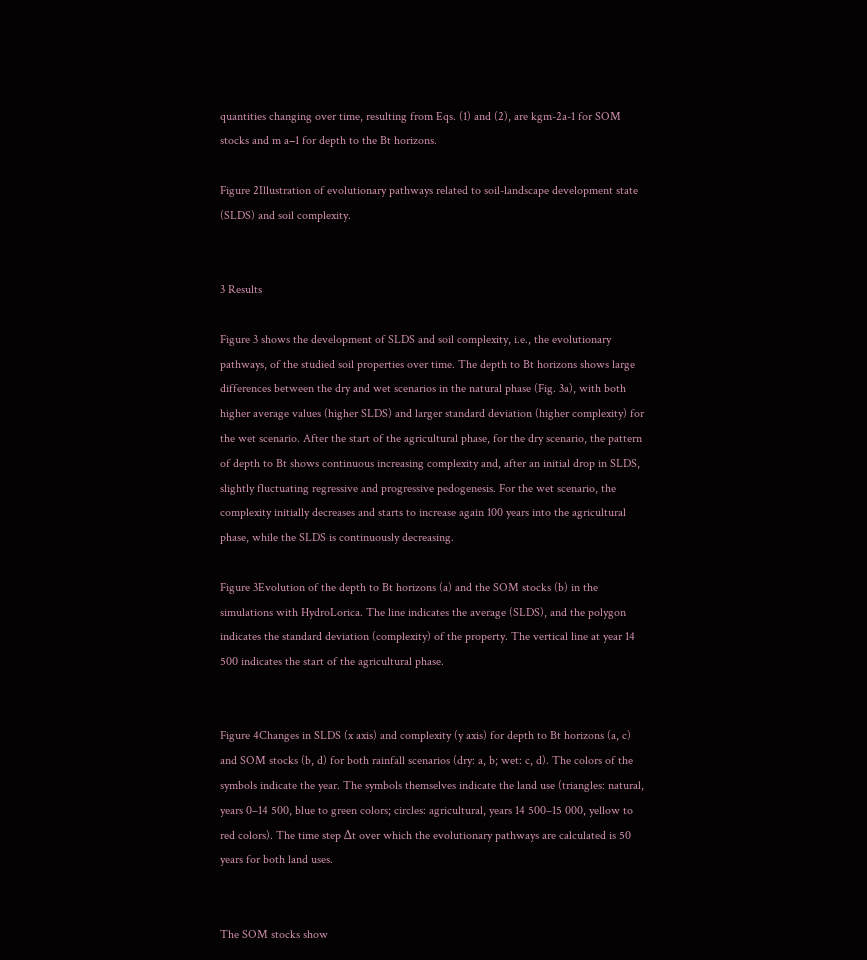quantities changing over time, resulting from Eqs. (1) and (2), are kgm-2a-1 for SOM stocks and m a−1 for depth to the Bt horizons.

Figure 2Illustration of evolutionary pathways related to soil-landscape development state (SLDS) and soil complexity.


3 Results

Figure 3 shows the development of SLDS and soil complexity, i.e., the evolutionary pathways, of the studied soil properties over time. The depth to Bt horizons shows large differences between the dry and wet scenarios in the natural phase (Fig. 3a), with both higher average values (higher SLDS) and larger standard deviation (higher complexity) for the wet scenario. After the start of the agricultural phase, for the dry scenario, the pattern of depth to Bt shows continuous increasing complexity and, after an initial drop in SLDS, slightly fluctuating regressive and progressive pedogenesis. For the wet scenario, the complexity initially decreases and starts to increase again 100 years into the agricultural phase, while the SLDS is continuously decreasing.

Figure 3Evolution of the depth to Bt horizons (a) and the SOM stocks (b) in the simulations with HydroLorica. The line indicates the average (SLDS), and the polygon indicates the standard deviation (complexity) of the property. The vertical line at year 14 500 indicates the start of the agricultural phase.


Figure 4Changes in SLDS (x axis) and complexity (y axis) for depth to Bt horizons (a, c) and SOM stocks (b, d) for both rainfall scenarios (dry: a, b; wet: c, d). The colors of the symbols indicate the year. The symbols themselves indicate the land use (triangles: natural, years 0–14 500, blue to green colors; circles: agricultural, years 14 500–15 000, yellow to red colors). The time step Δt over which the evolutionary pathways are calculated is 50 years for both land uses.


The SOM stocks show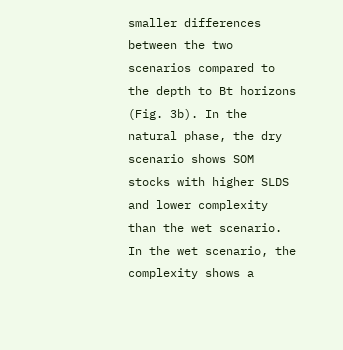smaller differences between the two scenarios compared to the depth to Bt horizons (Fig. 3b). In the natural phase, the dry scenario shows SOM stocks with higher SLDS and lower complexity than the wet scenario. In the wet scenario, the complexity shows a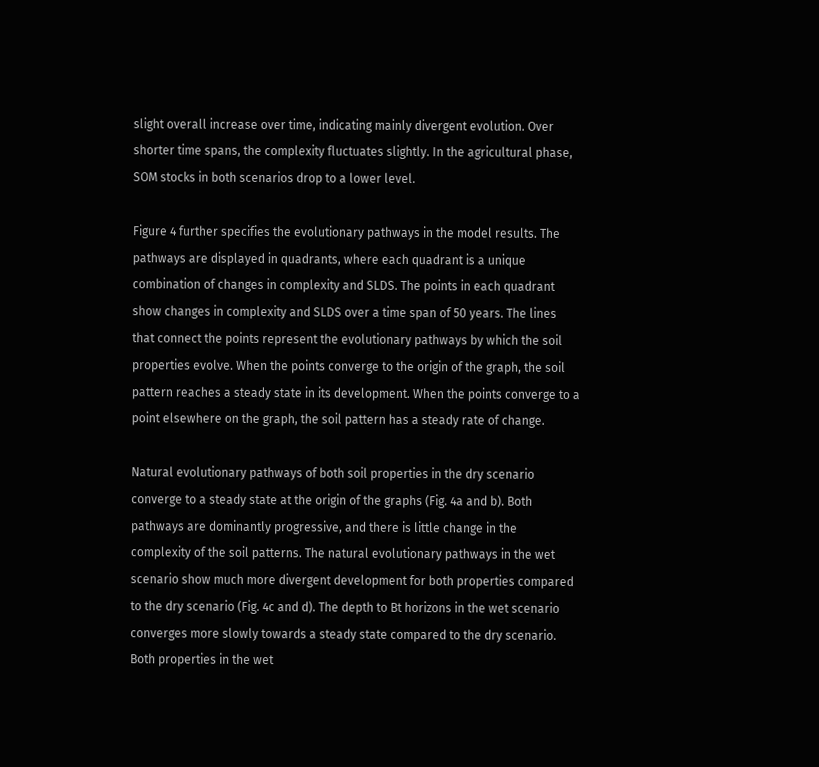slight overall increase over time, indicating mainly divergent evolution. Over shorter time spans, the complexity fluctuates slightly. In the agricultural phase, SOM stocks in both scenarios drop to a lower level.

Figure 4 further specifies the evolutionary pathways in the model results. The pathways are displayed in quadrants, where each quadrant is a unique combination of changes in complexity and SLDS. The points in each quadrant show changes in complexity and SLDS over a time span of 50 years. The lines that connect the points represent the evolutionary pathways by which the soil properties evolve. When the points converge to the origin of the graph, the soil pattern reaches a steady state in its development. When the points converge to a point elsewhere on the graph, the soil pattern has a steady rate of change.

Natural evolutionary pathways of both soil properties in the dry scenario converge to a steady state at the origin of the graphs (Fig. 4a and b). Both pathways are dominantly progressive, and there is little change in the complexity of the soil patterns. The natural evolutionary pathways in the wet scenario show much more divergent development for both properties compared to the dry scenario (Fig. 4c and d). The depth to Bt horizons in the wet scenario converges more slowly towards a steady state compared to the dry scenario. Both properties in the wet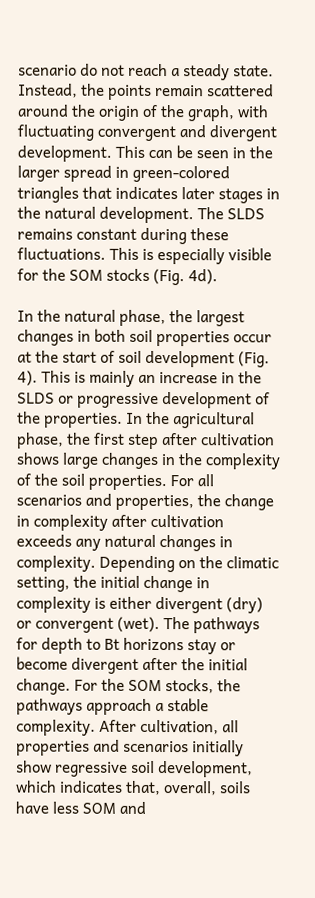scenario do not reach a steady state. Instead, the points remain scattered around the origin of the graph, with fluctuating convergent and divergent development. This can be seen in the larger spread in green-colored triangles that indicates later stages in the natural development. The SLDS remains constant during these fluctuations. This is especially visible for the SOM stocks (Fig. 4d).

In the natural phase, the largest changes in both soil properties occur at the start of soil development (Fig. 4). This is mainly an increase in the SLDS or progressive development of the properties. In the agricultural phase, the first step after cultivation shows large changes in the complexity of the soil properties. For all scenarios and properties, the change in complexity after cultivation exceeds any natural changes in complexity. Depending on the climatic setting, the initial change in complexity is either divergent (dry) or convergent (wet). The pathways for depth to Bt horizons stay or become divergent after the initial change. For the SOM stocks, the pathways approach a stable complexity. After cultivation, all properties and scenarios initially show regressive soil development, which indicates that, overall, soils have less SOM and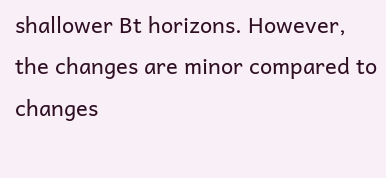shallower Bt horizons. However, the changes are minor compared to changes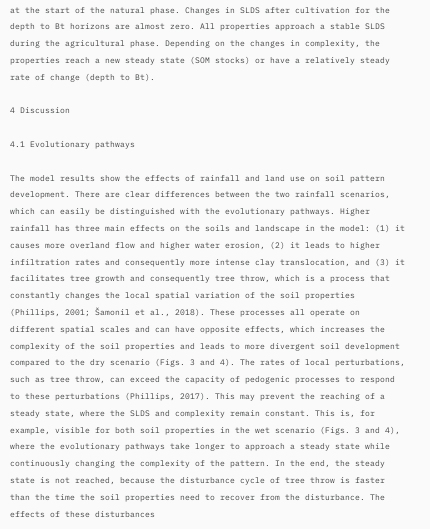at the start of the natural phase. Changes in SLDS after cultivation for the depth to Bt horizons are almost zero. All properties approach a stable SLDS during the agricultural phase. Depending on the changes in complexity, the properties reach a new steady state (SOM stocks) or have a relatively steady rate of change (depth to Bt).

4 Discussion

4.1 Evolutionary pathways

The model results show the effects of rainfall and land use on soil pattern development. There are clear differences between the two rainfall scenarios, which can easily be distinguished with the evolutionary pathways. Higher rainfall has three main effects on the soils and landscape in the model: (1) it causes more overland flow and higher water erosion, (2) it leads to higher infiltration rates and consequently more intense clay translocation, and (3) it facilitates tree growth and consequently tree throw, which is a process that constantly changes the local spatial variation of the soil properties (Phillips, 2001; Šamonil et al., 2018). These processes all operate on different spatial scales and can have opposite effects, which increases the complexity of the soil properties and leads to more divergent soil development compared to the dry scenario (Figs. 3 and 4). The rates of local perturbations, such as tree throw, can exceed the capacity of pedogenic processes to respond to these perturbations (Phillips, 2017). This may prevent the reaching of a steady state, where the SLDS and complexity remain constant. This is, for example, visible for both soil properties in the wet scenario (Figs. 3 and 4), where the evolutionary pathways take longer to approach a steady state while continuously changing the complexity of the pattern. In the end, the steady state is not reached, because the disturbance cycle of tree throw is faster than the time the soil properties need to recover from the disturbance. The effects of these disturbances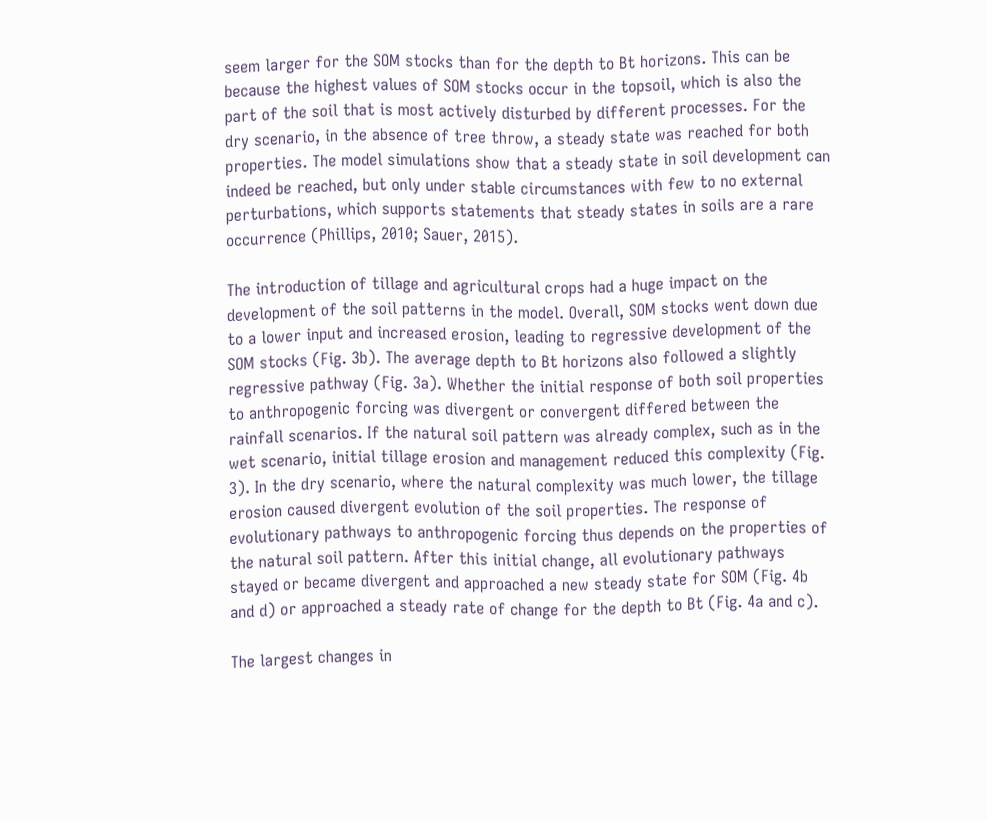seem larger for the SOM stocks than for the depth to Bt horizons. This can be because the highest values of SOM stocks occur in the topsoil, which is also the part of the soil that is most actively disturbed by different processes. For the dry scenario, in the absence of tree throw, a steady state was reached for both properties. The model simulations show that a steady state in soil development can indeed be reached, but only under stable circumstances with few to no external perturbations, which supports statements that steady states in soils are a rare occurrence (Phillips, 2010; Sauer, 2015).

The introduction of tillage and agricultural crops had a huge impact on the development of the soil patterns in the model. Overall, SOM stocks went down due to a lower input and increased erosion, leading to regressive development of the SOM stocks (Fig. 3b). The average depth to Bt horizons also followed a slightly regressive pathway (Fig. 3a). Whether the initial response of both soil properties to anthropogenic forcing was divergent or convergent differed between the rainfall scenarios. If the natural soil pattern was already complex, such as in the wet scenario, initial tillage erosion and management reduced this complexity (Fig. 3). In the dry scenario, where the natural complexity was much lower, the tillage erosion caused divergent evolution of the soil properties. The response of evolutionary pathways to anthropogenic forcing thus depends on the properties of the natural soil pattern. After this initial change, all evolutionary pathways stayed or became divergent and approached a new steady state for SOM (Fig. 4b and d) or approached a steady rate of change for the depth to Bt (Fig. 4a and c).

The largest changes in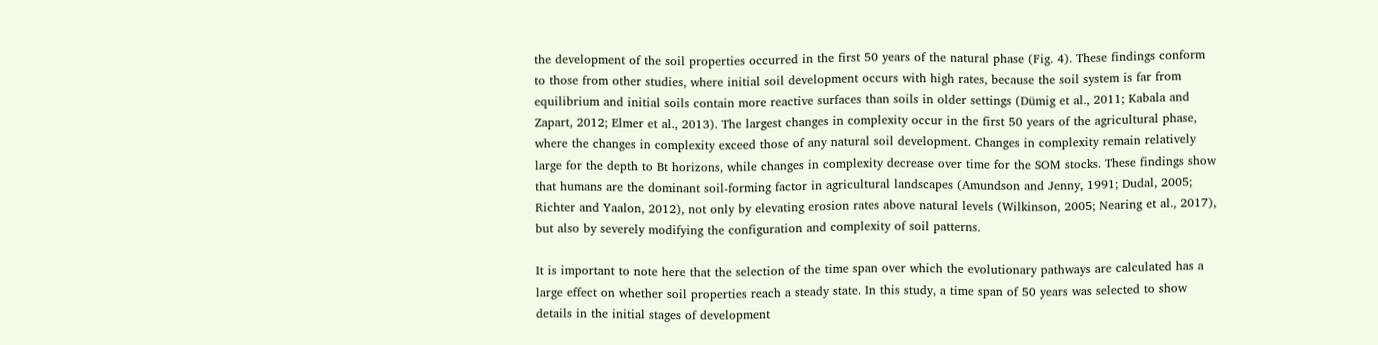the development of the soil properties occurred in the first 50 years of the natural phase (Fig. 4). These findings conform to those from other studies, where initial soil development occurs with high rates, because the soil system is far from equilibrium and initial soils contain more reactive surfaces than soils in older settings (Dümig et al., 2011; Kabala and Zapart, 2012; Elmer et al., 2013). The largest changes in complexity occur in the first 50 years of the agricultural phase, where the changes in complexity exceed those of any natural soil development. Changes in complexity remain relatively large for the depth to Bt horizons, while changes in complexity decrease over time for the SOM stocks. These findings show that humans are the dominant soil-forming factor in agricultural landscapes (Amundson and Jenny, 1991; Dudal, 2005; Richter and Yaalon, 2012), not only by elevating erosion rates above natural levels (Wilkinson, 2005; Nearing et al., 2017), but also by severely modifying the configuration and complexity of soil patterns.

It is important to note here that the selection of the time span over which the evolutionary pathways are calculated has a large effect on whether soil properties reach a steady state. In this study, a time span of 50 years was selected to show details in the initial stages of development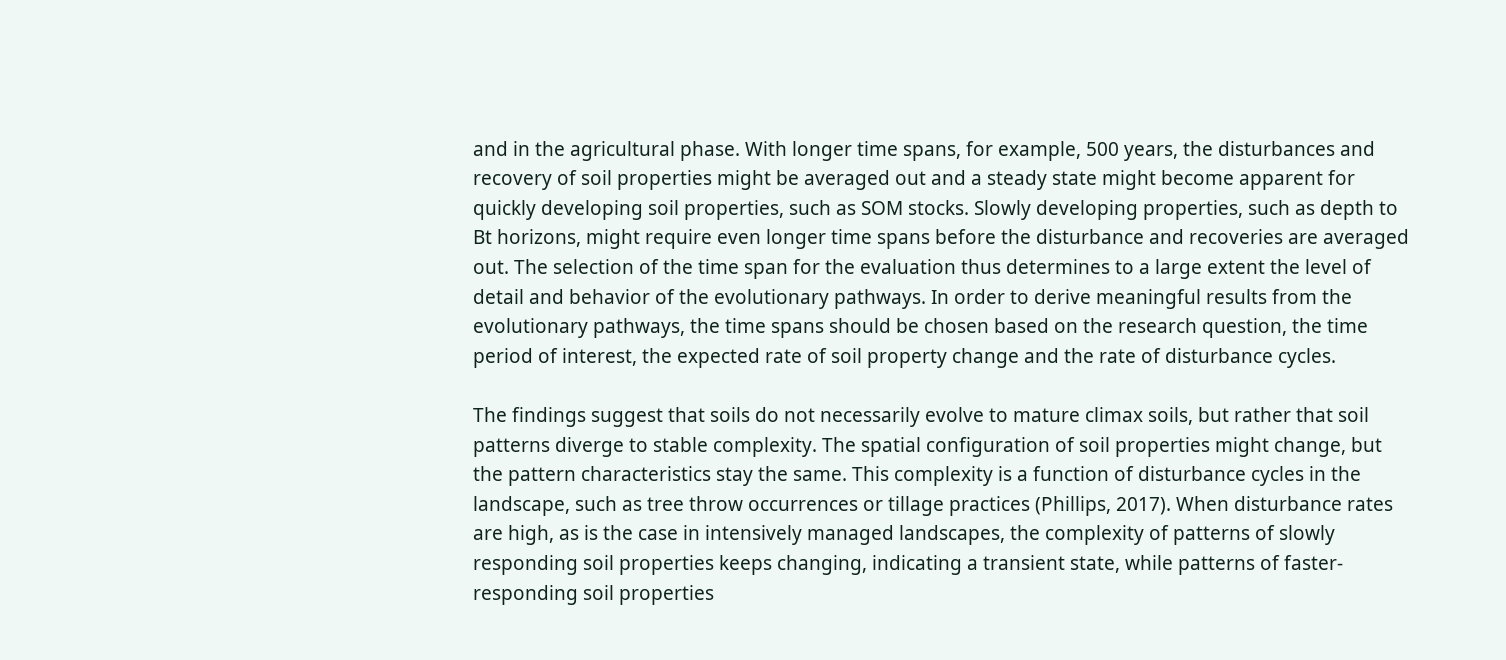and in the agricultural phase. With longer time spans, for example, 500 years, the disturbances and recovery of soil properties might be averaged out and a steady state might become apparent for quickly developing soil properties, such as SOM stocks. Slowly developing properties, such as depth to Bt horizons, might require even longer time spans before the disturbance and recoveries are averaged out. The selection of the time span for the evaluation thus determines to a large extent the level of detail and behavior of the evolutionary pathways. In order to derive meaningful results from the evolutionary pathways, the time spans should be chosen based on the research question, the time period of interest, the expected rate of soil property change and the rate of disturbance cycles.

The findings suggest that soils do not necessarily evolve to mature climax soils, but rather that soil patterns diverge to stable complexity. The spatial configuration of soil properties might change, but the pattern characteristics stay the same. This complexity is a function of disturbance cycles in the landscape, such as tree throw occurrences or tillage practices (Phillips, 2017). When disturbance rates are high, as is the case in intensively managed landscapes, the complexity of patterns of slowly responding soil properties keeps changing, indicating a transient state, while patterns of faster-responding soil properties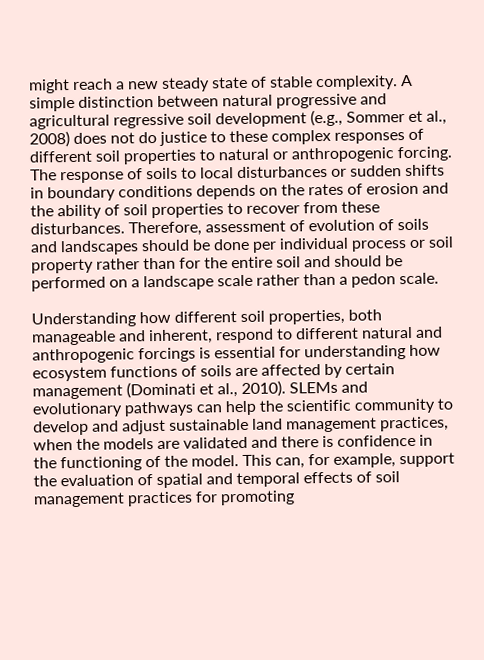might reach a new steady state of stable complexity. A simple distinction between natural progressive and agricultural regressive soil development (e.g., Sommer et al., 2008) does not do justice to these complex responses of different soil properties to natural or anthropogenic forcing. The response of soils to local disturbances or sudden shifts in boundary conditions depends on the rates of erosion and the ability of soil properties to recover from these disturbances. Therefore, assessment of evolution of soils and landscapes should be done per individual process or soil property rather than for the entire soil and should be performed on a landscape scale rather than a pedon scale.

Understanding how different soil properties, both manageable and inherent, respond to different natural and anthropogenic forcings is essential for understanding how ecosystem functions of soils are affected by certain management (Dominati et al., 2010). SLEMs and evolutionary pathways can help the scientific community to develop and adjust sustainable land management practices, when the models are validated and there is confidence in the functioning of the model. This can, for example, support the evaluation of spatial and temporal effects of soil management practices for promoting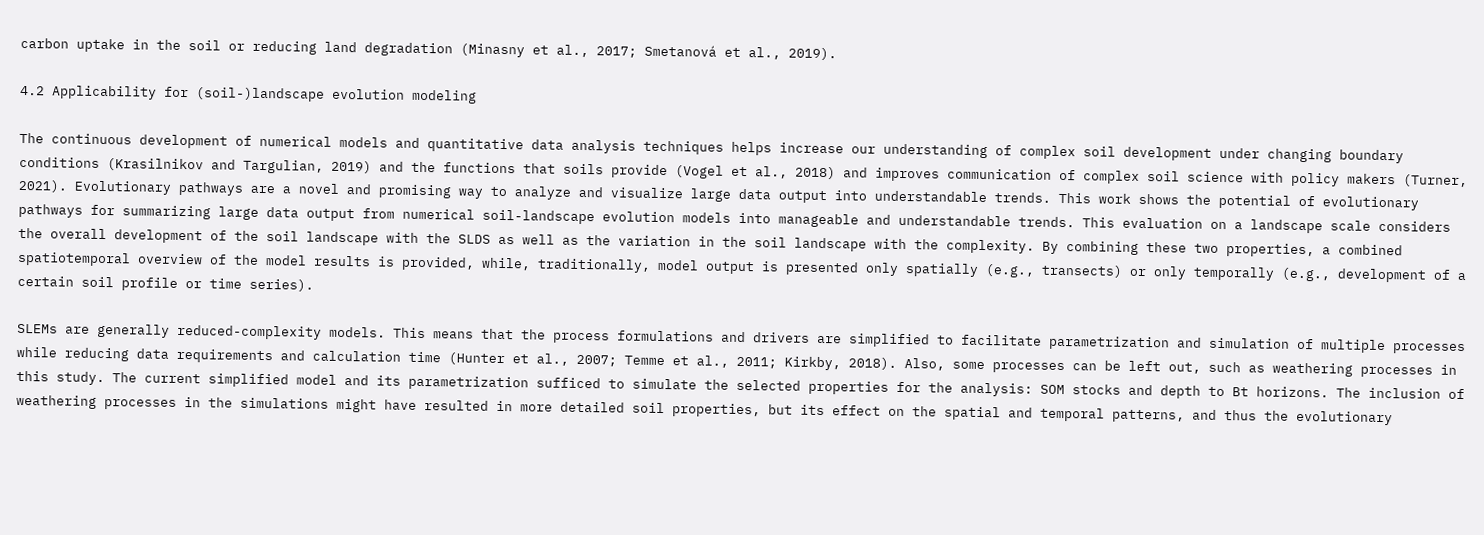carbon uptake in the soil or reducing land degradation (Minasny et al., 2017; Smetanová et al., 2019).

4.2 Applicability for (soil-)landscape evolution modeling

The continuous development of numerical models and quantitative data analysis techniques helps increase our understanding of complex soil development under changing boundary conditions (Krasilnikov and Targulian, 2019) and the functions that soils provide (Vogel et al., 2018) and improves communication of complex soil science with policy makers (Turner, 2021). Evolutionary pathways are a novel and promising way to analyze and visualize large data output into understandable trends. This work shows the potential of evolutionary pathways for summarizing large data output from numerical soil-landscape evolution models into manageable and understandable trends. This evaluation on a landscape scale considers the overall development of the soil landscape with the SLDS as well as the variation in the soil landscape with the complexity. By combining these two properties, a combined spatiotemporal overview of the model results is provided, while, traditionally, model output is presented only spatially (e.g., transects) or only temporally (e.g., development of a certain soil profile or time series).

SLEMs are generally reduced-complexity models. This means that the process formulations and drivers are simplified to facilitate parametrization and simulation of multiple processes while reducing data requirements and calculation time (Hunter et al., 2007; Temme et al., 2011; Kirkby, 2018). Also, some processes can be left out, such as weathering processes in this study. The current simplified model and its parametrization sufficed to simulate the selected properties for the analysis: SOM stocks and depth to Bt horizons. The inclusion of weathering processes in the simulations might have resulted in more detailed soil properties, but its effect on the spatial and temporal patterns, and thus the evolutionary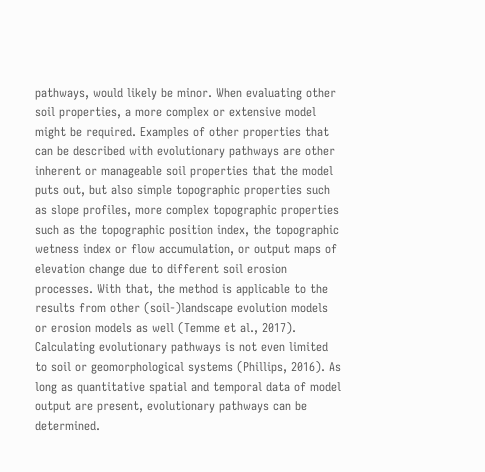pathways, would likely be minor. When evaluating other soil properties, a more complex or extensive model might be required. Examples of other properties that can be described with evolutionary pathways are other inherent or manageable soil properties that the model puts out, but also simple topographic properties such as slope profiles, more complex topographic properties such as the topographic position index, the topographic wetness index or flow accumulation, or output maps of elevation change due to different soil erosion processes. With that, the method is applicable to the results from other (soil-)landscape evolution models or erosion models as well (Temme et al., 2017). Calculating evolutionary pathways is not even limited to soil or geomorphological systems (Phillips, 2016). As long as quantitative spatial and temporal data of model output are present, evolutionary pathways can be determined.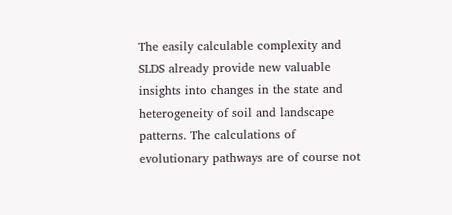The easily calculable complexity and SLDS already provide new valuable insights into changes in the state and heterogeneity of soil and landscape patterns. The calculations of evolutionary pathways are of course not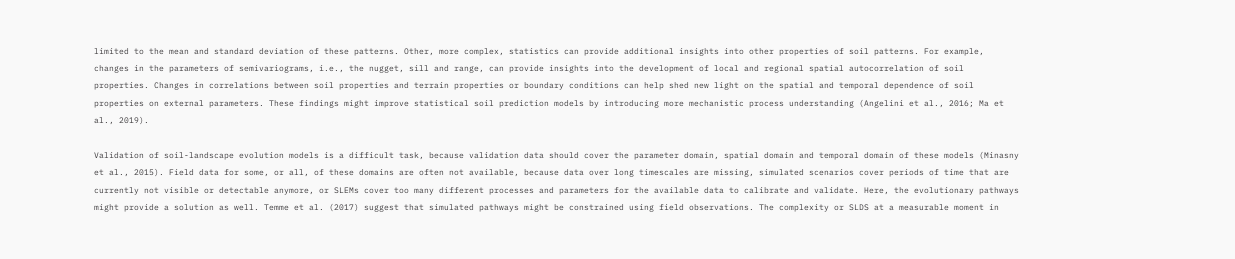limited to the mean and standard deviation of these patterns. Other, more complex, statistics can provide additional insights into other properties of soil patterns. For example, changes in the parameters of semivariograms, i.e., the nugget, sill and range, can provide insights into the development of local and regional spatial autocorrelation of soil properties. Changes in correlations between soil properties and terrain properties or boundary conditions can help shed new light on the spatial and temporal dependence of soil properties on external parameters. These findings might improve statistical soil prediction models by introducing more mechanistic process understanding (Angelini et al., 2016; Ma et al., 2019).

Validation of soil-landscape evolution models is a difficult task, because validation data should cover the parameter domain, spatial domain and temporal domain of these models (Minasny et al., 2015). Field data for some, or all, of these domains are often not available, because data over long timescales are missing, simulated scenarios cover periods of time that are currently not visible or detectable anymore, or SLEMs cover too many different processes and parameters for the available data to calibrate and validate. Here, the evolutionary pathways might provide a solution as well. Temme et al. (2017) suggest that simulated pathways might be constrained using field observations. The complexity or SLDS at a measurable moment in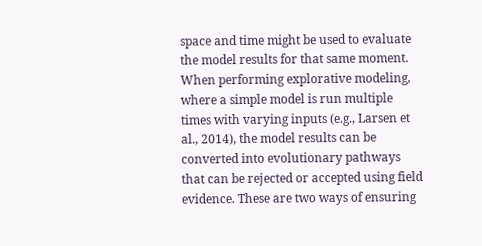space and time might be used to evaluate the model results for that same moment. When performing explorative modeling, where a simple model is run multiple times with varying inputs (e.g., Larsen et al., 2014), the model results can be converted into evolutionary pathways that can be rejected or accepted using field evidence. These are two ways of ensuring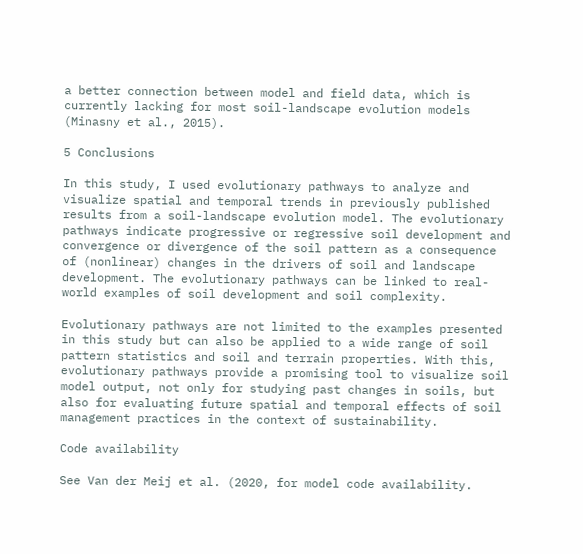a better connection between model and field data, which is currently lacking for most soil-landscape evolution models (Minasny et al., 2015).

5 Conclusions

In this study, I used evolutionary pathways to analyze and visualize spatial and temporal trends in previously published results from a soil-landscape evolution model. The evolutionary pathways indicate progressive or regressive soil development and convergence or divergence of the soil pattern as a consequence of (nonlinear) changes in the drivers of soil and landscape development. The evolutionary pathways can be linked to real-world examples of soil development and soil complexity.

Evolutionary pathways are not limited to the examples presented in this study but can also be applied to a wide range of soil pattern statistics and soil and terrain properties. With this, evolutionary pathways provide a promising tool to visualize soil model output, not only for studying past changes in soils, but also for evaluating future spatial and temporal effects of soil management practices in the context of sustainability.

Code availability

See Van der Meij et al. (2020, for model code availability.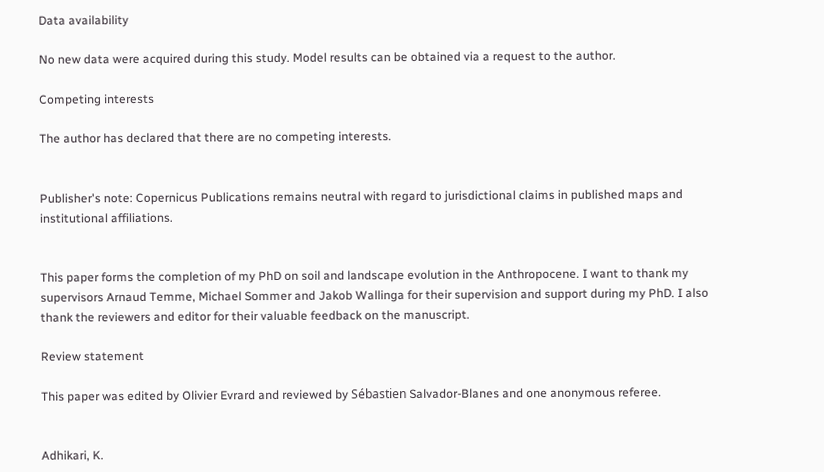Data availability

No new data were acquired during this study. Model results can be obtained via a request to the author.

Competing interests

The author has declared that there are no competing interests.


Publisher's note: Copernicus Publications remains neutral with regard to jurisdictional claims in published maps and institutional affiliations.


This paper forms the completion of my PhD on soil and landscape evolution in the Anthropocene. I want to thank my supervisors Arnaud Temme, Michael Sommer and Jakob Wallinga for their supervision and support during my PhD. I also thank the reviewers and editor for their valuable feedback on the manuscript.

Review statement

This paper was edited by Olivier Evrard and reviewed by Sébastien Salvador-Blanes and one anonymous referee.


Adhikari, K.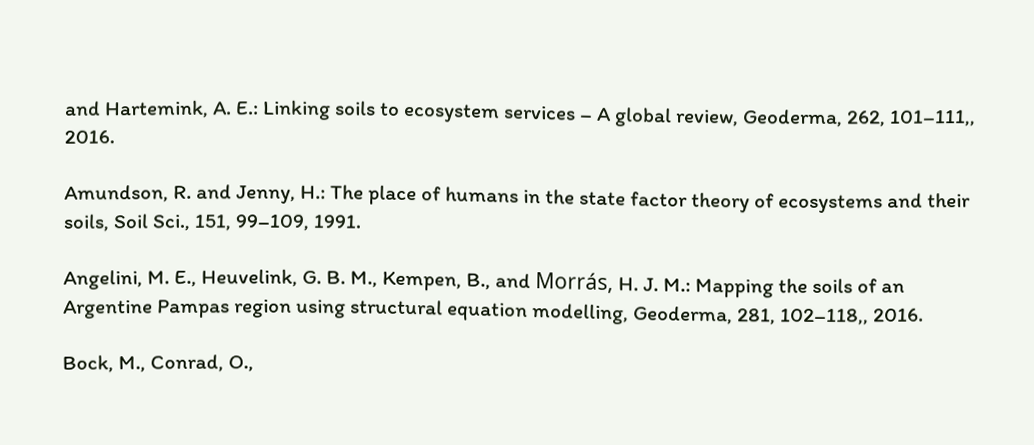and Hartemink, A. E.: Linking soils to ecosystem services – A global review, Geoderma, 262, 101–111,, 2016.

Amundson, R. and Jenny, H.: The place of humans in the state factor theory of ecosystems and their soils, Soil Sci., 151, 99–109, 1991.

Angelini, M. E., Heuvelink, G. B. M., Kempen, B., and Morrás, H. J. M.: Mapping the soils of an Argentine Pampas region using structural equation modelling, Geoderma, 281, 102–118,, 2016.

Bock, M., Conrad, O.,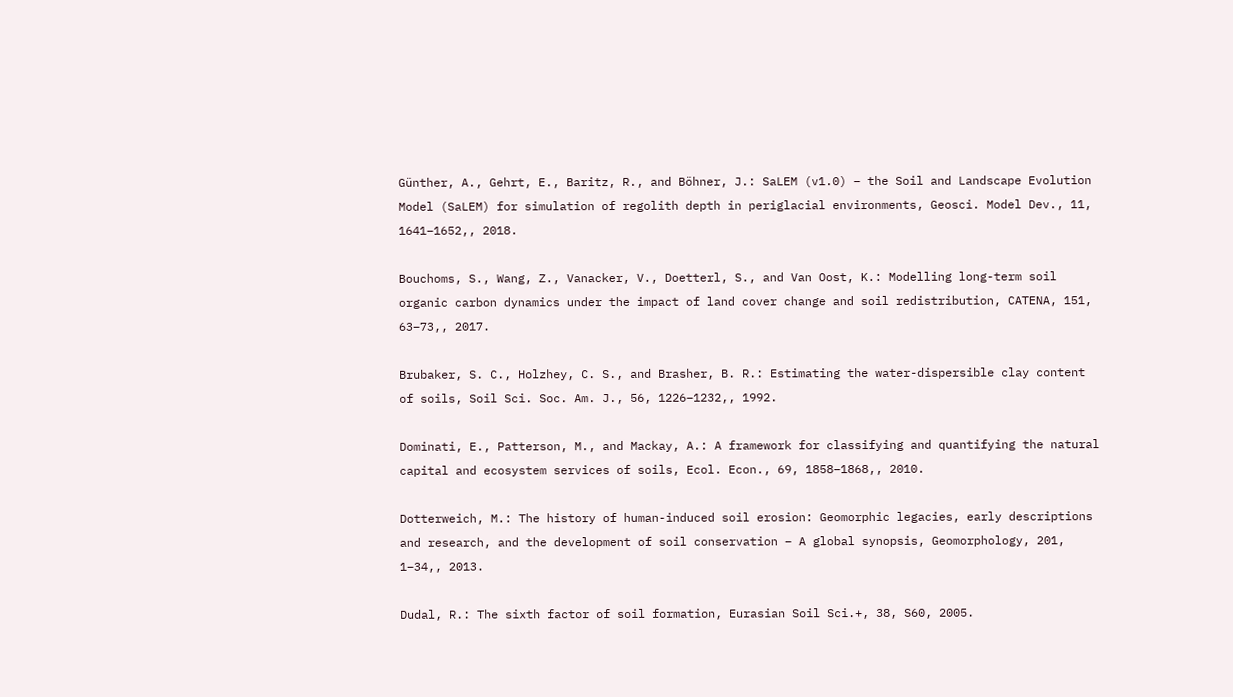Günther, A., Gehrt, E., Baritz, R., and Böhner, J.: SaLEM (v1.0) – the Soil and Landscape Evolution Model (SaLEM) for simulation of regolith depth in periglacial environments, Geosci. Model Dev., 11, 1641–1652,, 2018.

Bouchoms, S., Wang, Z., Vanacker, V., Doetterl, S., and Van Oost, K.: Modelling long-term soil organic carbon dynamics under the impact of land cover change and soil redistribution, CATENA, 151, 63–73,, 2017.

Brubaker, S. C., Holzhey, C. S., and Brasher, B. R.: Estimating the water-dispersible clay content of soils, Soil Sci. Soc. Am. J., 56, 1226–1232,, 1992.

Dominati, E., Patterson, M., and Mackay, A.: A framework for classifying and quantifying the natural capital and ecosystem services of soils, Ecol. Econ., 69, 1858–1868,, 2010.

Dotterweich, M.: The history of human-induced soil erosion: Geomorphic legacies, early descriptions and research, and the development of soil conservation – A global synopsis, Geomorphology, 201, 1–34,, 2013.

Dudal, R.: The sixth factor of soil formation, Eurasian Soil Sci.+, 38, S60, 2005.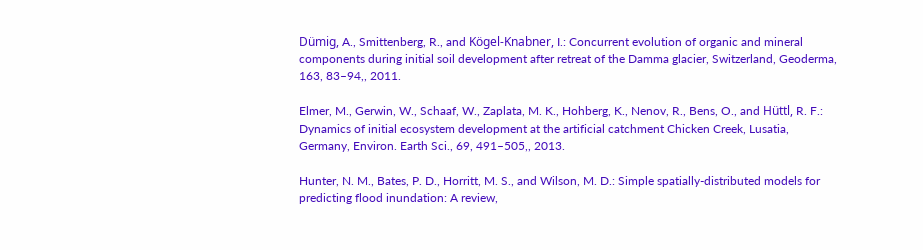Dümig, A., Smittenberg, R., and Kögel-Knabner, I.: Concurrent evolution of organic and mineral components during initial soil development after retreat of the Damma glacier, Switzerland, Geoderma, 163, 83–94,, 2011.

Elmer, M., Gerwin, W., Schaaf, W., Zaplata, M. K., Hohberg, K., Nenov, R., Bens, O., and Hüttl, R. F.: Dynamics of initial ecosystem development at the artificial catchment Chicken Creek, Lusatia, Germany, Environ. Earth Sci., 69, 491–505,, 2013.

Hunter, N. M., Bates, P. D., Horritt, M. S., and Wilson, M. D.: Simple spatially-distributed models for predicting flood inundation: A review,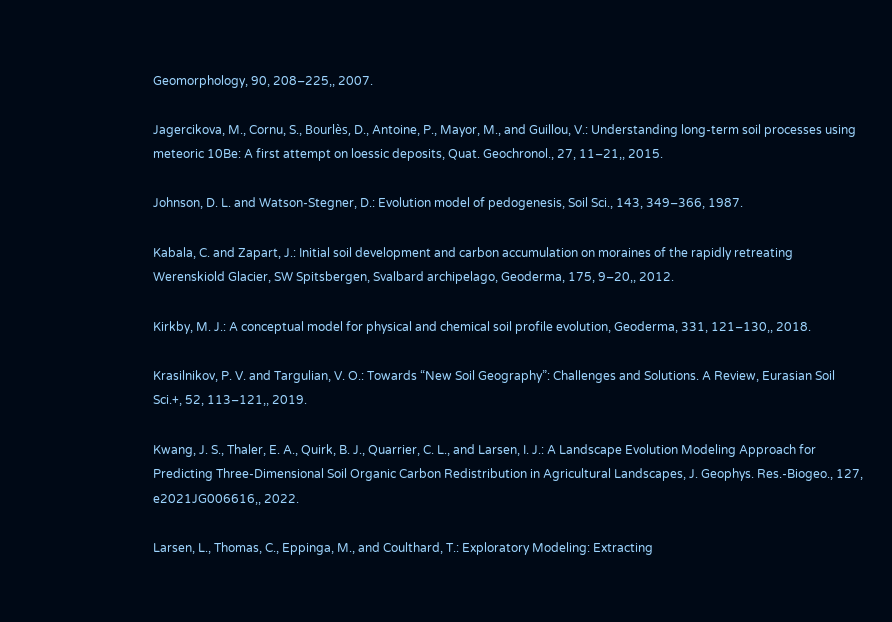Geomorphology, 90, 208–225,, 2007.

Jagercikova, M., Cornu, S., Bourlès, D., Antoine, P., Mayor, M., and Guillou, V.: Understanding long-term soil processes using meteoric 10Be: A first attempt on loessic deposits, Quat. Geochronol., 27, 11–21,, 2015.

Johnson, D. L. and Watson-Stegner, D.: Evolution model of pedogenesis, Soil Sci., 143, 349–366, 1987.

Kabala, C. and Zapart, J.: Initial soil development and carbon accumulation on moraines of the rapidly retreating Werenskiold Glacier, SW Spitsbergen, Svalbard archipelago, Geoderma, 175, 9–20,, 2012.

Kirkby, M. J.: A conceptual model for physical and chemical soil profile evolution, Geoderma, 331, 121–130,, 2018.

Krasilnikov, P. V. and Targulian, V. O.: Towards “New Soil Geography”: Challenges and Solutions. A Review, Eurasian Soil Sci.+, 52, 113–121,, 2019.

Kwang, J. S., Thaler, E. A., Quirk, B. J., Quarrier, C. L., and Larsen, I. J.: A Landscape Evolution Modeling Approach for Predicting Three-Dimensional Soil Organic Carbon Redistribution in Agricultural Landscapes, J. Geophys. Res.-Biogeo., 127, e2021JG006616,, 2022.

Larsen, L., Thomas, C., Eppinga, M., and Coulthard, T.: Exploratory Modeling: Extracting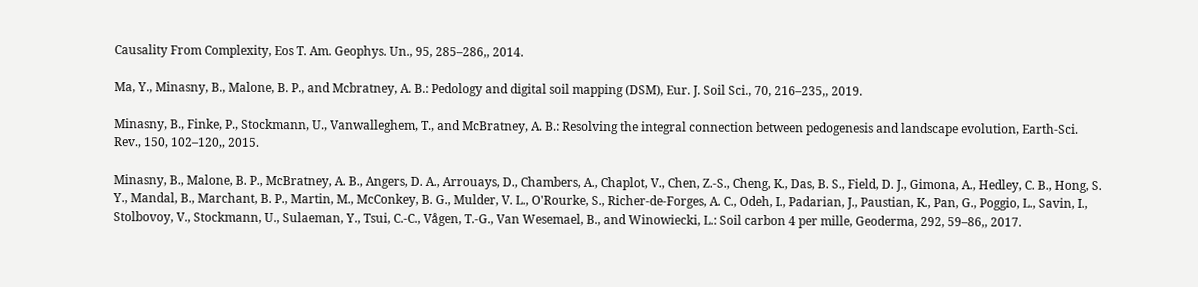Causality From Complexity, Eos T. Am. Geophys. Un., 95, 285–286,, 2014.

Ma, Y., Minasny, B., Malone, B. P., and Mcbratney, A. B.: Pedology and digital soil mapping (DSM), Eur. J. Soil Sci., 70, 216–235,, 2019.

Minasny, B., Finke, P., Stockmann, U., Vanwalleghem, T., and McBratney, A. B.: Resolving the integral connection between pedogenesis and landscape evolution, Earth-Sci. Rev., 150, 102–120,, 2015.

Minasny, B., Malone, B. P., McBratney, A. B., Angers, D. A., Arrouays, D., Chambers, A., Chaplot, V., Chen, Z.-S., Cheng, K., Das, B. S., Field, D. J., Gimona, A., Hedley, C. B., Hong, S. Y., Mandal, B., Marchant, B. P., Martin, M., McConkey, B. G., Mulder, V. L., O'Rourke, S., Richer-de-Forges, A. C., Odeh, I., Padarian, J., Paustian, K., Pan, G., Poggio, L., Savin, I., Stolbovoy, V., Stockmann, U., Sulaeman, Y., Tsui, C.-C., Vågen, T.-G., Van Wesemael, B., and Winowiecki, L.: Soil carbon 4 per mille, Geoderma, 292, 59–86,, 2017.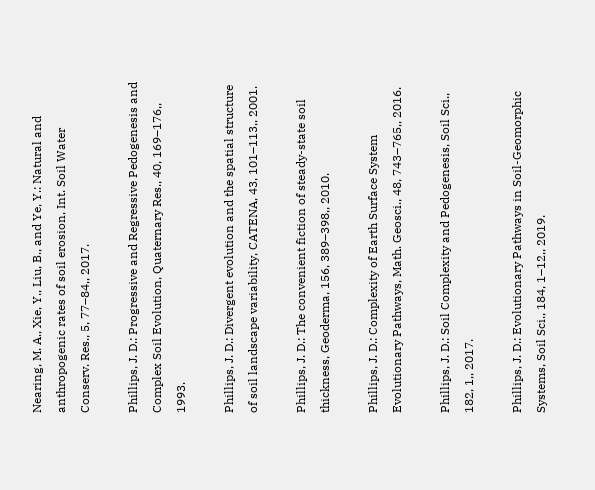Nearing, M. A., Xie, Y., Liu, B., and Ye, Y.: Natural and anthropogenic rates of soil erosion, Int. Soil Water Conserv. Res., 5, 77–84,, 2017.

Phillips, J. D.: Progressive and Regressive Pedogenesis and Complex Soil Evolution, Quaternary Res., 40, 169–176,, 1993.

Phillips, J. D.: Divergent evolution and the spatial structure of soil landscape variability, CATENA, 43, 101–113,, 2001.

Phillips, J. D.: The convenient fiction of steady-state soil thickness, Geoderma, 156, 389–398,, 2010.

Phillips, J. D.: Complexity of Earth Surface System Evolutionary Pathways, Math. Geosci., 48, 743–765,, 2016.

Phillips, J. D.: Soil Complexity and Pedogenesis, Soil Sci., 182, 1,, 2017.

Phillips, J. D.: Evolutionary Pathways in Soil-Geomorphic Systems, Soil Sci., 184, 1–12,, 2019.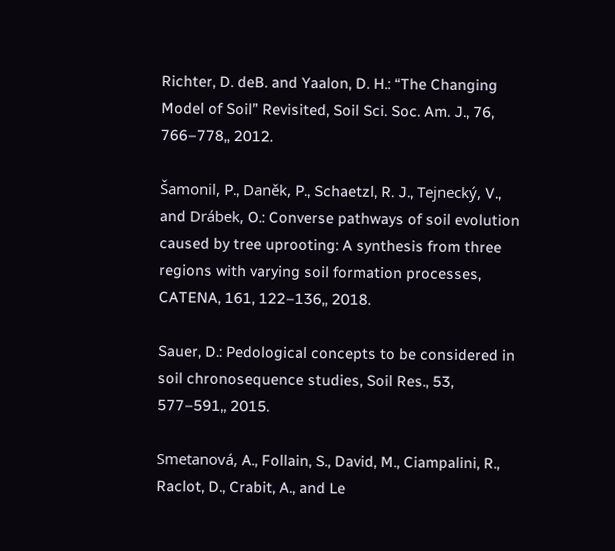Richter, D. deB. and Yaalon, D. H.: “The Changing Model of Soil” Revisited, Soil Sci. Soc. Am. J., 76, 766–778,, 2012.

Šamonil, P., Daněk, P., Schaetzl, R. J., Tejnecký, V., and Drábek, O.: Converse pathways of soil evolution caused by tree uprooting: A synthesis from three regions with varying soil formation processes, CATENA, 161, 122–136,, 2018.

Sauer, D.: Pedological concepts to be considered in soil chronosequence studies, Soil Res., 53, 577–591,, 2015.

Smetanová, A., Follain, S., David, M., Ciampalini, R., Raclot, D., Crabit, A., and Le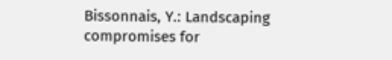Bissonnais, Y.: Landscaping compromises for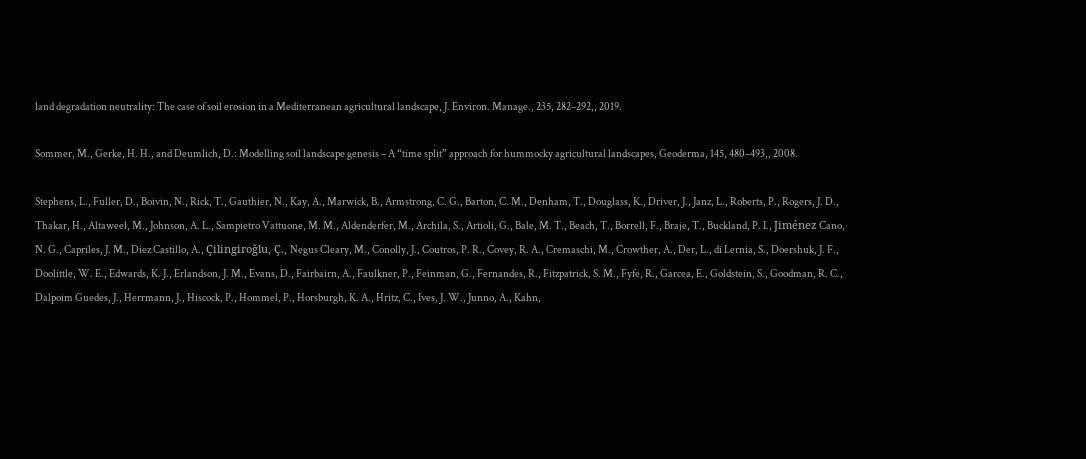land degradation neutrality: The case of soil erosion in a Mediterranean agricultural landscape, J. Environ. Manage., 235, 282–292,, 2019.

Sommer, M., Gerke, H. H., and Deumlich, D.: Modelling soil landscape genesis – A “time split” approach for hummocky agricultural landscapes, Geoderma, 145, 480–493,, 2008.

Stephens, L., Fuller, D., Boivin, N., Rick, T., Gauthier, N., Kay, A., Marwick, B., Armstrong, C. G., Barton, C. M., Denham, T., Douglass, K., Driver, J., Janz, L., Roberts, P., Rogers, J. D., Thakar, H., Altaweel, M., Johnson, A. L., Sampietro Vattuone, M. M., Aldenderfer, M., Archila, S., Artioli, G., Bale, M. T., Beach, T., Borrell, F., Braje, T., Buckland, P. I., Jiménez Cano, N. G., Capriles, J. M., Diez Castillo, A., Çilingiroğlu, Ç., Negus Cleary, M., Conolly, J., Coutros, P. R., Covey, R. A., Cremaschi, M., Crowther, A., Der, L., di Lernia, S., Doershuk, J. F., Doolittle, W. E., Edwards, K. J., Erlandson, J. M., Evans, D., Fairbairn, A., Faulkner, P., Feinman, G., Fernandes, R., Fitzpatrick, S. M., Fyfe, R., Garcea, E., Goldstein, S., Goodman, R. C., Dalpoim Guedes, J., Herrmann, J., Hiscock, P., Hommel, P., Horsburgh, K. A., Hritz, C., Ives, J. W., Junno, A., Kahn,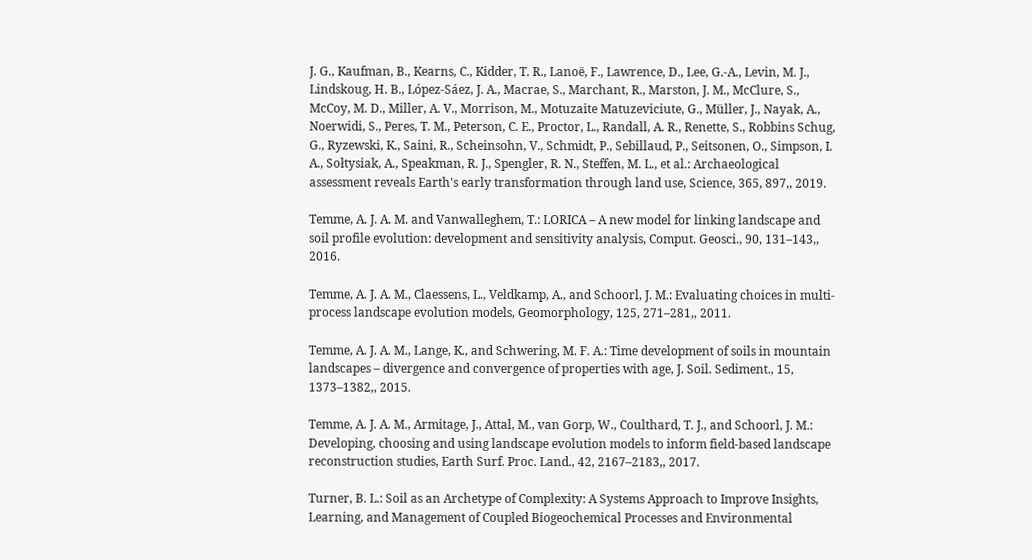J. G., Kaufman, B., Kearns, C., Kidder, T. R., Lanoë, F., Lawrence, D., Lee, G.-A., Levin, M. J., Lindskoug, H. B., López-Sáez, J. A., Macrae, S., Marchant, R., Marston, J. M., McClure, S., McCoy, M. D., Miller, A. V., Morrison, M., Motuzaite Matuzeviciute, G., Müller, J., Nayak, A., Noerwidi, S., Peres, T. M., Peterson, C. E., Proctor, L., Randall, A. R., Renette, S., Robbins Schug, G., Ryzewski, K., Saini, R., Scheinsohn, V., Schmidt, P., Sebillaud, P., Seitsonen, O., Simpson, I. A., Sołtysiak, A., Speakman, R. J., Spengler, R. N., Steffen, M. L., et al.: Archaeological assessment reveals Earth's early transformation through land use, Science, 365, 897,, 2019.

Temme, A. J. A. M. and Vanwalleghem, T.: LORICA – A new model for linking landscape and soil profile evolution: development and sensitivity analysis, Comput. Geosci., 90, 131–143,, 2016.

Temme, A. J. A. M., Claessens, L., Veldkamp, A., and Schoorl, J. M.: Evaluating choices in multi-process landscape evolution models, Geomorphology, 125, 271–281,, 2011.

Temme, A. J. A. M., Lange, K., and Schwering, M. F. A.: Time development of soils in mountain landscapes – divergence and convergence of properties with age, J. Soil. Sediment., 15, 1373–1382,, 2015.

Temme, A. J. A. M., Armitage, J., Attal, M., van Gorp, W., Coulthard, T. J., and Schoorl, J. M.: Developing, choosing and using landscape evolution models to inform field-based landscape reconstruction studies, Earth Surf. Proc. Land., 42, 2167–2183,, 2017.

Turner, B. L.: Soil as an Archetype of Complexity: A Systems Approach to Improve Insights, Learning, and Management of Coupled Biogeochemical Processes and Environmental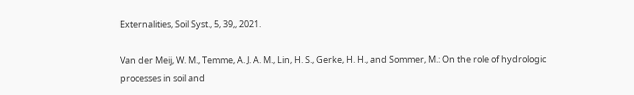Externalities, Soil Syst., 5, 39,, 2021.

Van der Meij, W. M., Temme, A. J. A. M., Lin, H. S., Gerke, H. H., and Sommer, M.: On the role of hydrologic processes in soil and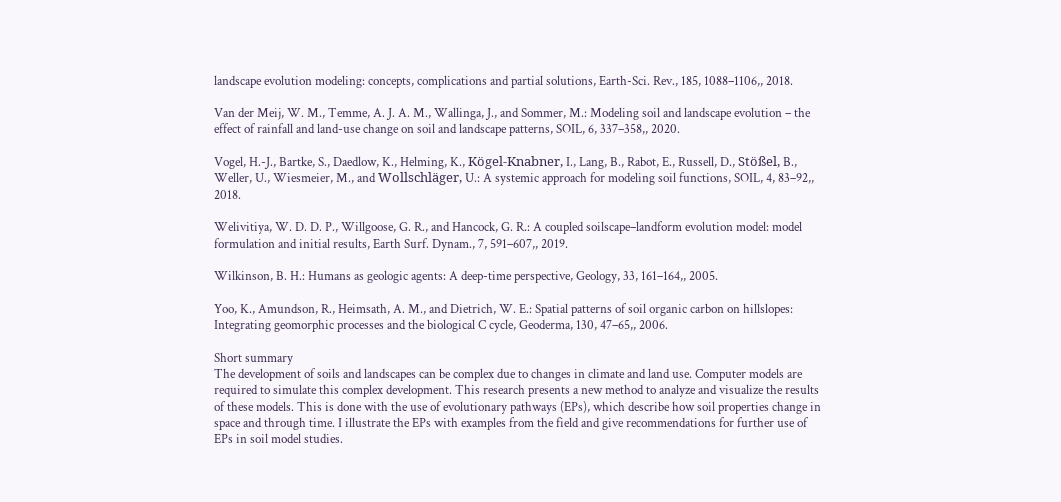landscape evolution modeling: concepts, complications and partial solutions, Earth-Sci. Rev., 185, 1088–1106,, 2018.

Van der Meij, W. M., Temme, A. J. A. M., Wallinga, J., and Sommer, M.: Modeling soil and landscape evolution – the effect of rainfall and land-use change on soil and landscape patterns, SOIL, 6, 337–358,, 2020.

Vogel, H.-J., Bartke, S., Daedlow, K., Helming, K., Kögel-Knabner, I., Lang, B., Rabot, E., Russell, D., Stößel, B., Weller, U., Wiesmeier, M., and Wollschläger, U.: A systemic approach for modeling soil functions, SOIL, 4, 83–92,, 2018.

Welivitiya, W. D. D. P., Willgoose, G. R., and Hancock, G. R.: A coupled soilscape–landform evolution model: model formulation and initial results, Earth Surf. Dynam., 7, 591–607,, 2019.

Wilkinson, B. H.: Humans as geologic agents: A deep-time perspective, Geology, 33, 161–164,, 2005.

Yoo, K., Amundson, R., Heimsath, A. M., and Dietrich, W. E.: Spatial patterns of soil organic carbon on hillslopes: Integrating geomorphic processes and the biological C cycle, Geoderma, 130, 47–65,, 2006.

Short summary
The development of soils and landscapes can be complex due to changes in climate and land use. Computer models are required to simulate this complex development. This research presents a new method to analyze and visualize the results of these models. This is done with the use of evolutionary pathways (EPs), which describe how soil properties change in space and through time. I illustrate the EPs with examples from the field and give recommendations for further use of EPs in soil model studies.